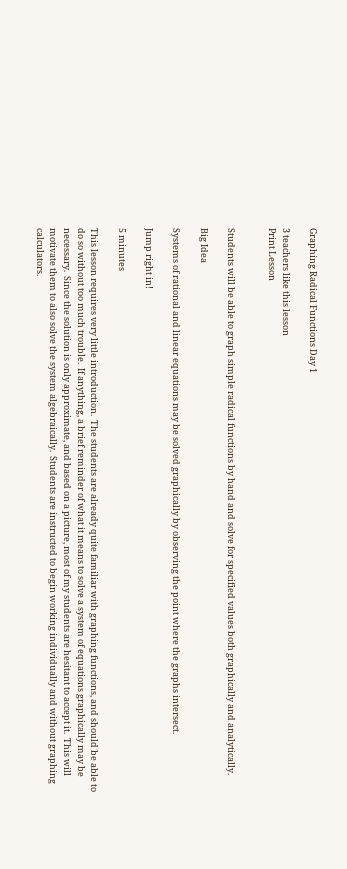Graphing Radical Functions Day 1

3 teachers like this lesson
Print Lesson


Students will be able to graph simple radical functions by hand and solve for specified values both graphically and analytically.

Big Idea

Systems of rational and linear equations may be solved graphically by observing the point where the graphs intersect.

Jump right in!

5 minutes

This lesson requires very little introduction.  The students are already quite familiar with graphing functions, and should be able to do so without too much trouble.  If anything, a brief reminder of what it means to solve a system of equations graphically may be necessary.  Since the solution is only approximate, and based on a picture, most of my students are hesitant to accept it.  This will motivate them to also solve the system algebraically.  Students are instructed to begin working individually and without graphing calculators.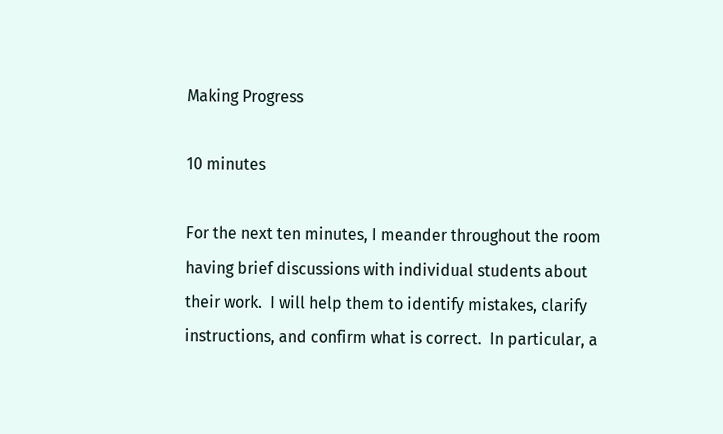Making Progress

10 minutes

For the next ten minutes, I meander throughout the room having brief discussions with individual students about their work.  I will help them to identify mistakes, clarify instructions, and confirm what is correct.  In particular, a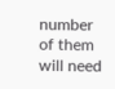number of them will need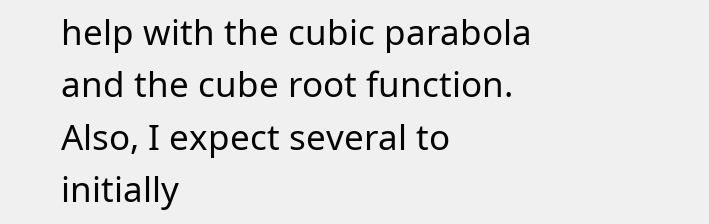help with the cubic parabola and the cube root function.  Also, I expect several to initially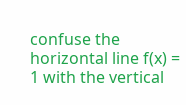confuse the horizontal line f(x) = 1 with the vertical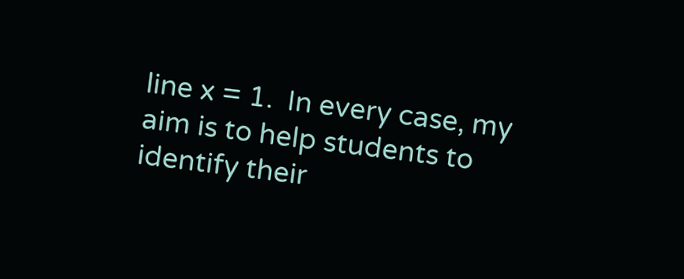line x = 1.  In every case, my aim is to help students to identify their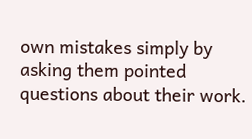own mistakes simply by asking them pointed questions about their work.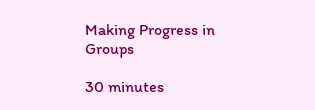Making Progress in Groups

30 minutes